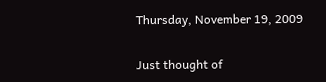Thursday, November 19, 2009


Just thought of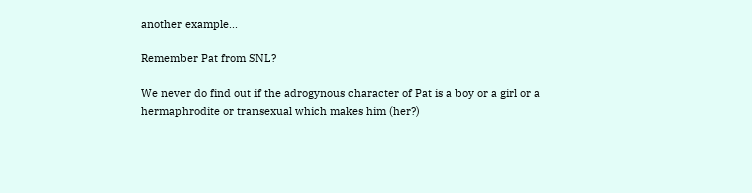another example...

Remember Pat from SNL?

We never do find out if the adrogynous character of Pat is a boy or a girl or a hermaphrodite or transexual which makes him (her?)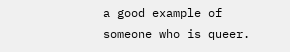a good example of someone who is queer.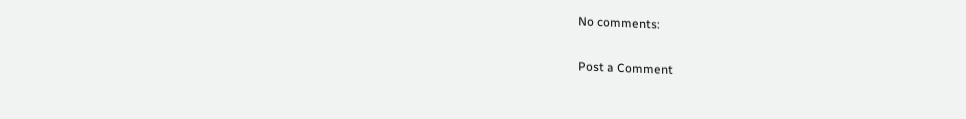No comments:

Post a Comment